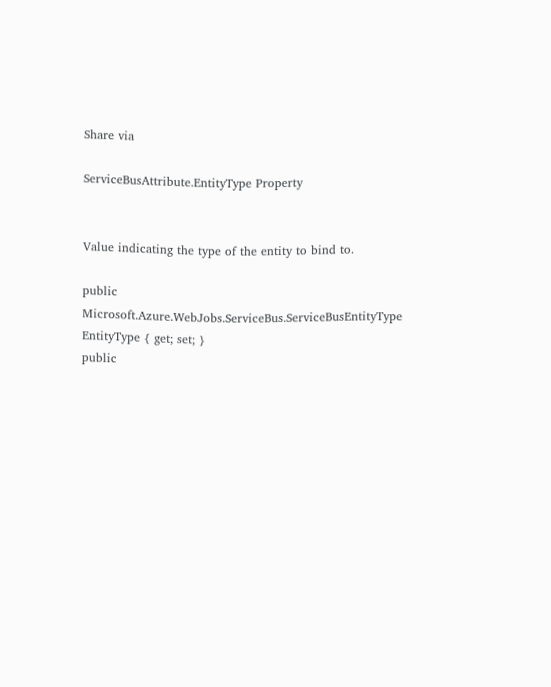Share via

ServiceBusAttribute.EntityType Property


Value indicating the type of the entity to bind to.

public Microsoft.Azure.WebJobs.ServiceBus.ServiceBusEntityType EntityType { get; set; }
public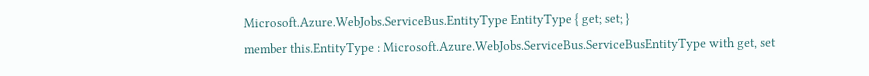Microsoft.Azure.WebJobs.ServiceBus.EntityType EntityType { get; set; }
member this.EntityType : Microsoft.Azure.WebJobs.ServiceBus.ServiceBusEntityType with get, set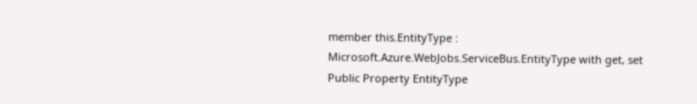member this.EntityType : Microsoft.Azure.WebJobs.ServiceBus.EntityType with get, set
Public Property EntityType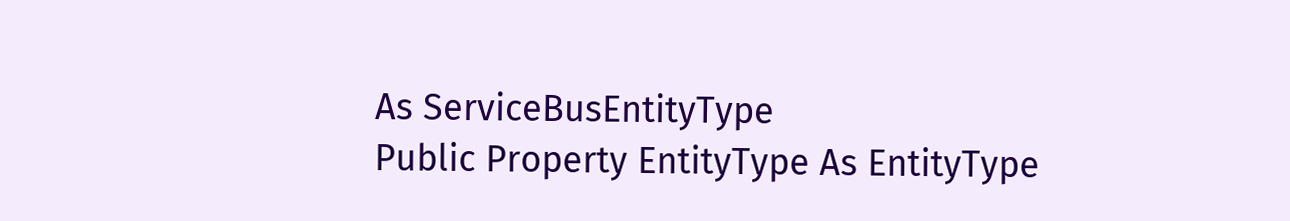As ServiceBusEntityType
Public Property EntityType As EntityType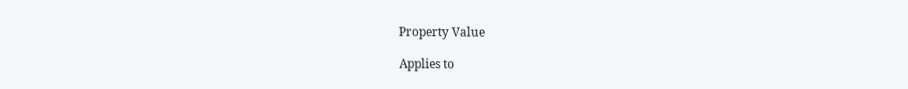Property Value

Applies to